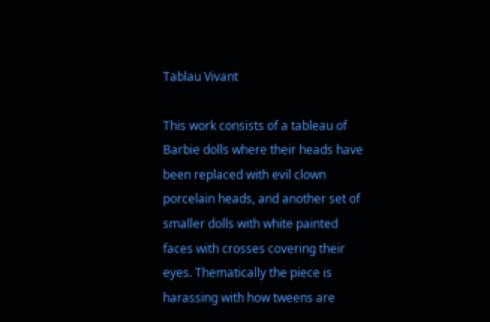Tablau Vivant

This work consists of a tableau of Barbie dolls where their heads have been replaced with evil clown porcelain heads, and another set of smaller dolls with white painted faces with crosses covering their eyes. Thematically the piece is harassing with how tweens are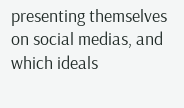presenting themselves on social medias, and which ideals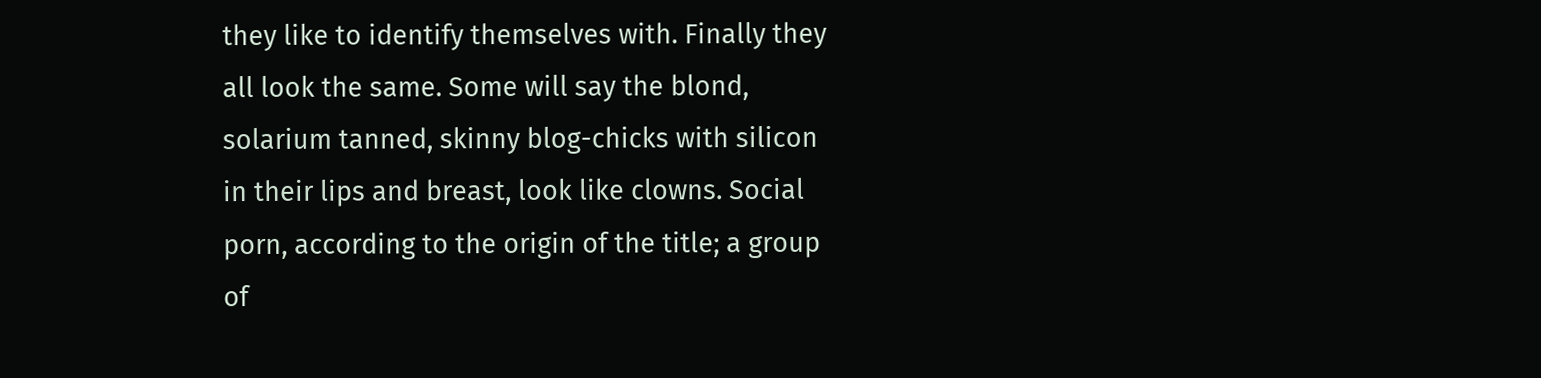they like to identify themselves with. Finally they all look the same. Some will say the blond, solarium tanned, skinny blog-chicks with silicon in their lips and breast, look like clowns. Social porn, according to the origin of the title; a group of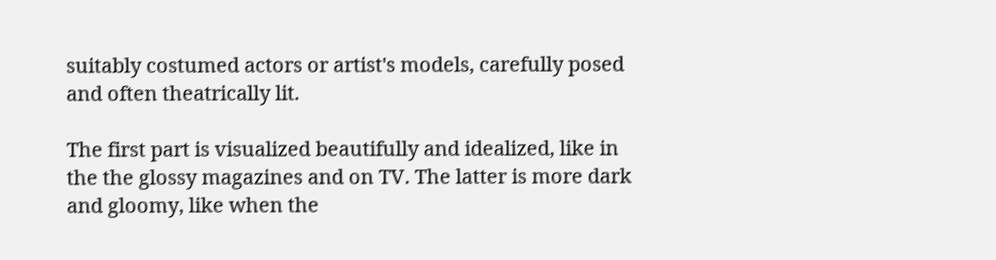suitably costumed actors or artist's models, carefully posed and often theatrically lit.

The first part is visualized beautifully and idealized, like in the the glossy magazines and on TV. The latter is more dark and gloomy, like when the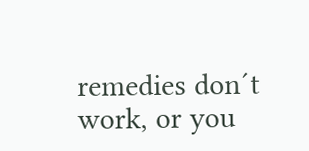remedies don´t work, or you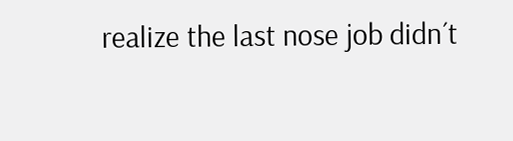realize the last nose job didn´t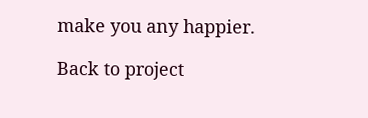make you any happier.

Back to project